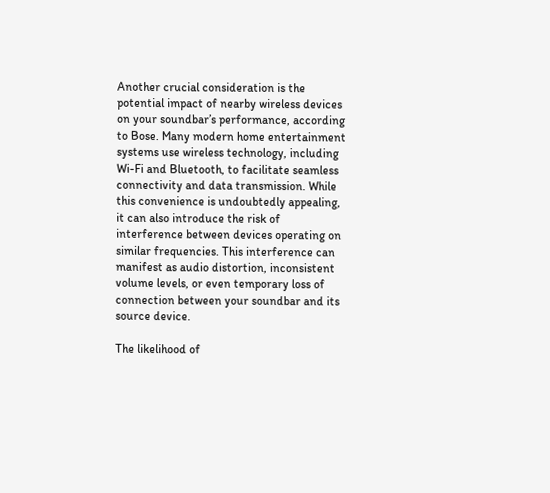Another crucial consideration is the potential impact of nearby wireless devices on your soundbar’s performance, according to Bose. Many modern home entertainment systems use wireless technology, including Wi-Fi and Bluetooth, to facilitate seamless connectivity and data transmission. While this convenience is undoubtedly appealing, it can also introduce the risk of interference between devices operating on similar frequencies. This interference can manifest as audio distortion, inconsistent volume levels, or even temporary loss of connection between your soundbar and its source device.

The likelihood of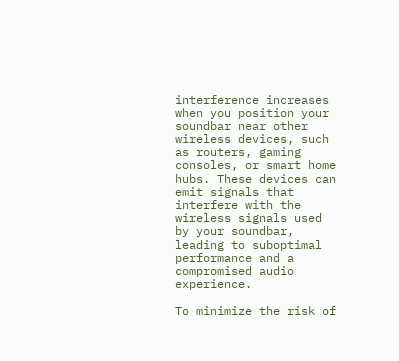interference increases when you position your soundbar near other wireless devices, such as routers, gaming consoles, or smart home hubs. These devices can emit signals that interfere with the wireless signals used by your soundbar, leading to suboptimal performance and a compromised audio experience.

To minimize the risk of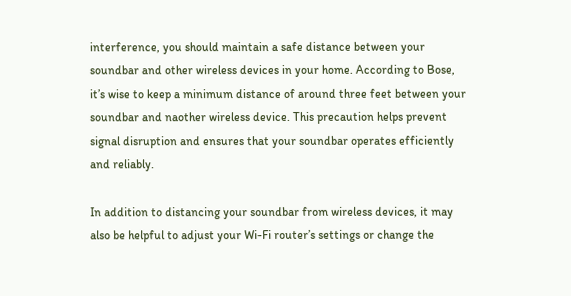interference, you should maintain a safe distance between your soundbar and other wireless devices in your home. According to Bose, it’s wise to keep a minimum distance of around three feet between your soundbar and naother wireless device. This precaution helps prevent signal disruption and ensures that your soundbar operates efficiently and reliably.

In addition to distancing your soundbar from wireless devices, it may also be helpful to adjust your Wi-Fi router’s settings or change the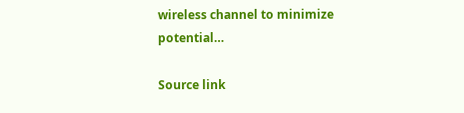wireless channel to minimize potential…

Source link